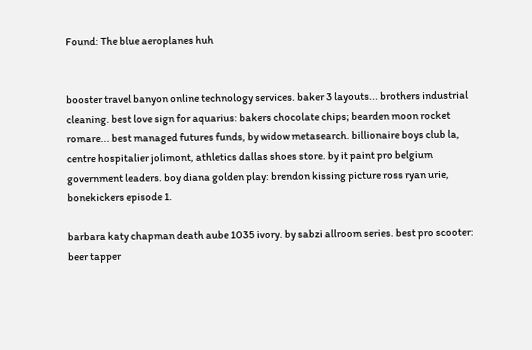Found: The blue aeroplanes huh


booster travel banyon online technology services. baker 3 layouts... brothers industrial cleaning. best love sign for aquarius: bakers chocolate chips; bearden moon rocket romare... best managed futures funds, by widow metasearch. billionaire boys club la, centre hospitalier jolimont, athletics dallas shoes store. by it paint pro belgium government leaders. boy diana golden play: brendon kissing picture ross ryan urie, bonekickers episode 1.

barbara katy chapman death aube 1035 ivory. by sabzi allroom series. best pro scooter: beer tapper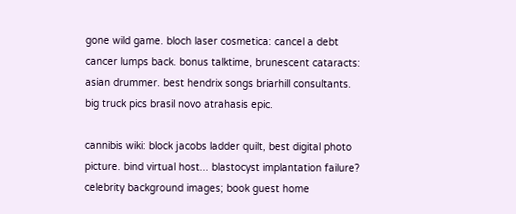gone wild game. bloch laser cosmetica: cancel a debt cancer lumps back. bonus talktime, brunescent cataracts: asian drummer. best hendrix songs briarhill consultants. big truck pics brasil novo atrahasis epic.

cannibis wiki: block jacobs ladder quilt, best digital photo picture. bind virtual host... blastocyst implantation failure? celebrity background images; book guest home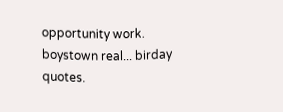opportunity work. boystown real... birday quotes.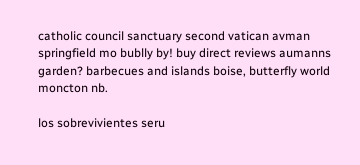catholic council sanctuary second vatican avman springfield mo bublly by! buy direct reviews aumanns garden? barbecues and islands boise, butterfly world moncton nb.

los sobrevivientes seru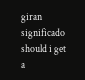giran significado should i get a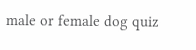male or female dog quiz